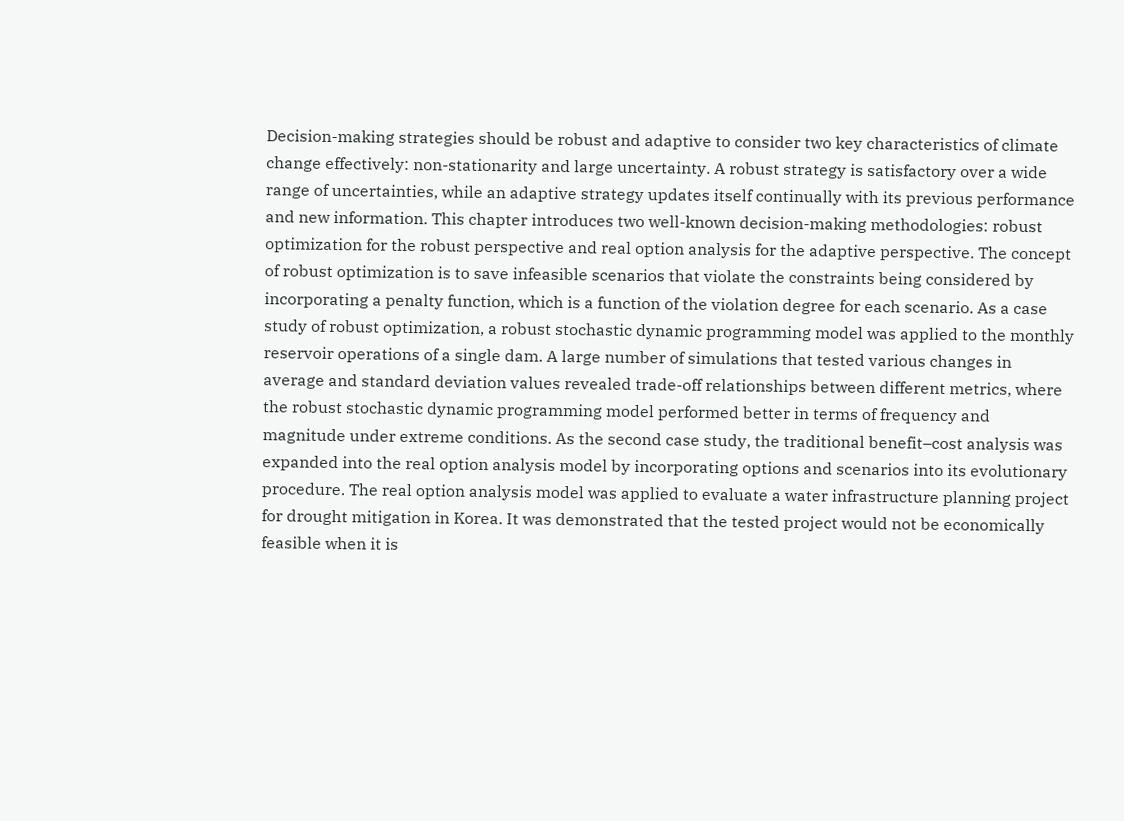Decision-making strategies should be robust and adaptive to consider two key characteristics of climate change effectively: non-stationarity and large uncertainty. A robust strategy is satisfactory over a wide range of uncertainties, while an adaptive strategy updates itself continually with its previous performance and new information. This chapter introduces two well-known decision-making methodologies: robust optimization for the robust perspective and real option analysis for the adaptive perspective. The concept of robust optimization is to save infeasible scenarios that violate the constraints being considered by incorporating a penalty function, which is a function of the violation degree for each scenario. As a case study of robust optimization, a robust stochastic dynamic programming model was applied to the monthly reservoir operations of a single dam. A large number of simulations that tested various changes in average and standard deviation values revealed trade-off relationships between different metrics, where the robust stochastic dynamic programming model performed better in terms of frequency and magnitude under extreme conditions. As the second case study, the traditional benefit–cost analysis was expanded into the real option analysis model by incorporating options and scenarios into its evolutionary procedure. The real option analysis model was applied to evaluate a water infrastructure planning project for drought mitigation in Korea. It was demonstrated that the tested project would not be economically feasible when it is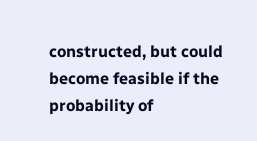constructed, but could become feasible if the probability of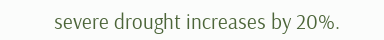severe drought increases by 20%.